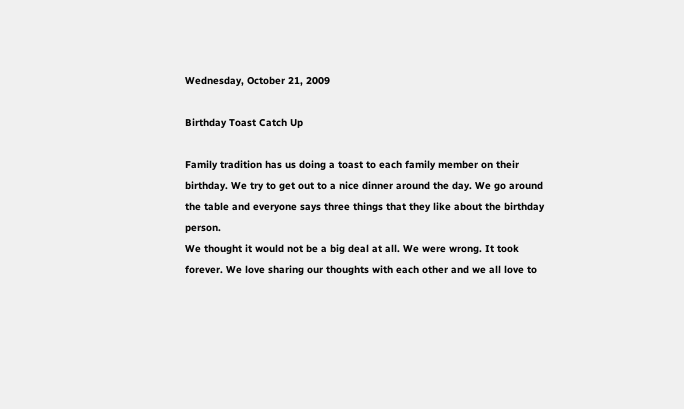Wednesday, October 21, 2009

Birthday Toast Catch Up

Family tradition has us doing a toast to each family member on their birthday. We try to get out to a nice dinner around the day. We go around the table and everyone says three things that they like about the birthday person.
We thought it would not be a big deal at all. We were wrong. It took forever. We love sharing our thoughts with each other and we all love to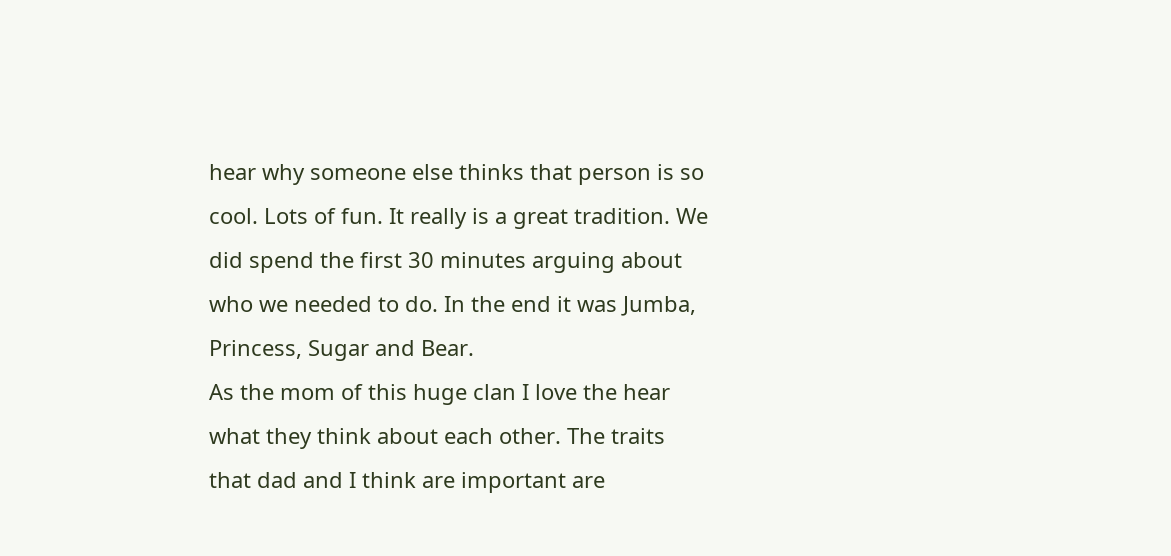hear why someone else thinks that person is so cool. Lots of fun. It really is a great tradition. We did spend the first 30 minutes arguing about who we needed to do. In the end it was Jumba, Princess, Sugar and Bear.
As the mom of this huge clan I love the hear what they think about each other. The traits that dad and I think are important are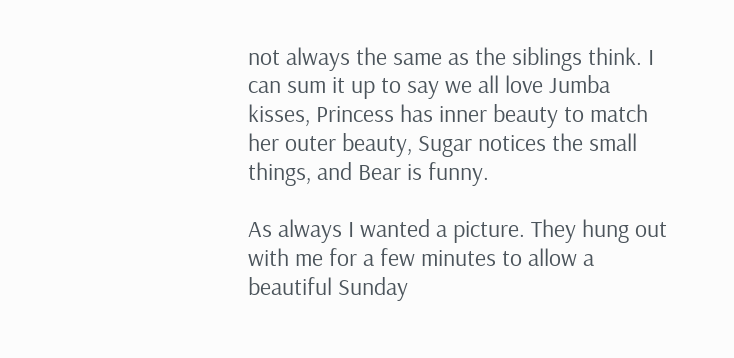not always the same as the siblings think. I can sum it up to say we all love Jumba kisses, Princess has inner beauty to match her outer beauty, Sugar notices the small things, and Bear is funny.

As always I wanted a picture. They hung out with me for a few minutes to allow a beautiful Sunday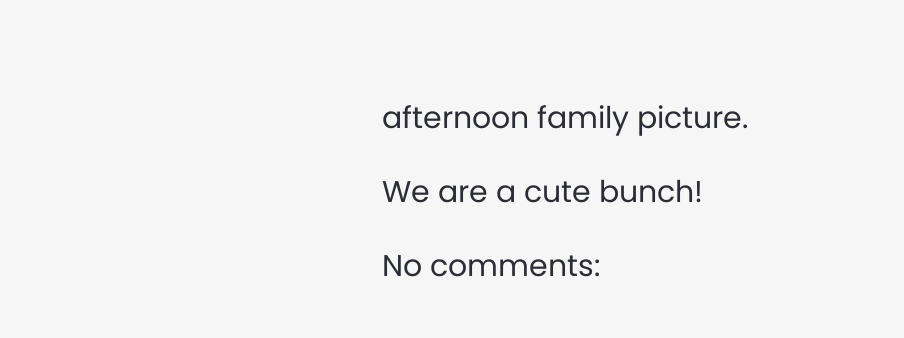afternoon family picture.

We are a cute bunch!

No comments: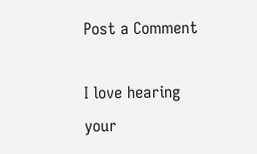Post a Comment

I love hearing your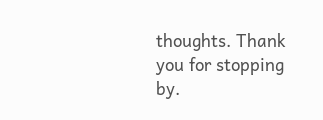thoughts. Thank you for stopping by.